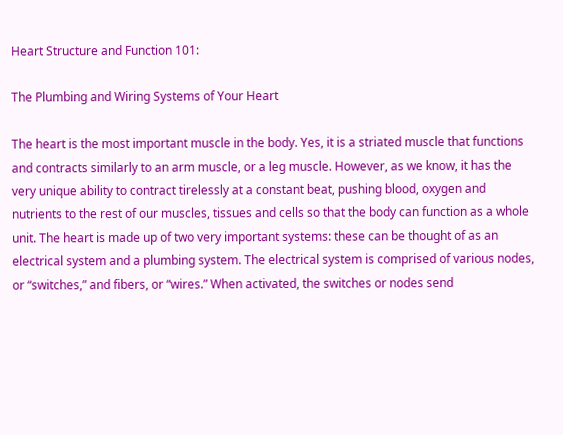Heart Structure and Function 101:

The Plumbing and Wiring Systems of Your Heart

The heart is the most important muscle in the body. Yes, it is a striated muscle that functions and contracts similarly to an arm muscle, or a leg muscle. However, as we know, it has the very unique ability to contract tirelessly at a constant beat, pushing blood, oxygen and nutrients to the rest of our muscles, tissues and cells so that the body can function as a whole unit. The heart is made up of two very important systems: these can be thought of as an electrical system and a plumbing system. The electrical system is comprised of various nodes, or “switches,” and fibers, or “wires.” When activated, the switches or nodes send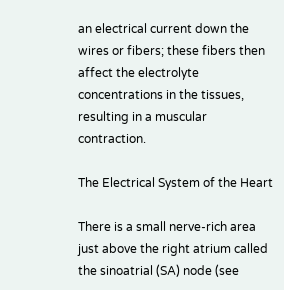an electrical current down the wires or fibers; these fibers then affect the electrolyte concentrations in the tissues, resulting in a muscular contraction.

The Electrical System of the Heart

There is a small nerve-rich area just above the right atrium called the sinoatrial (SA) node (see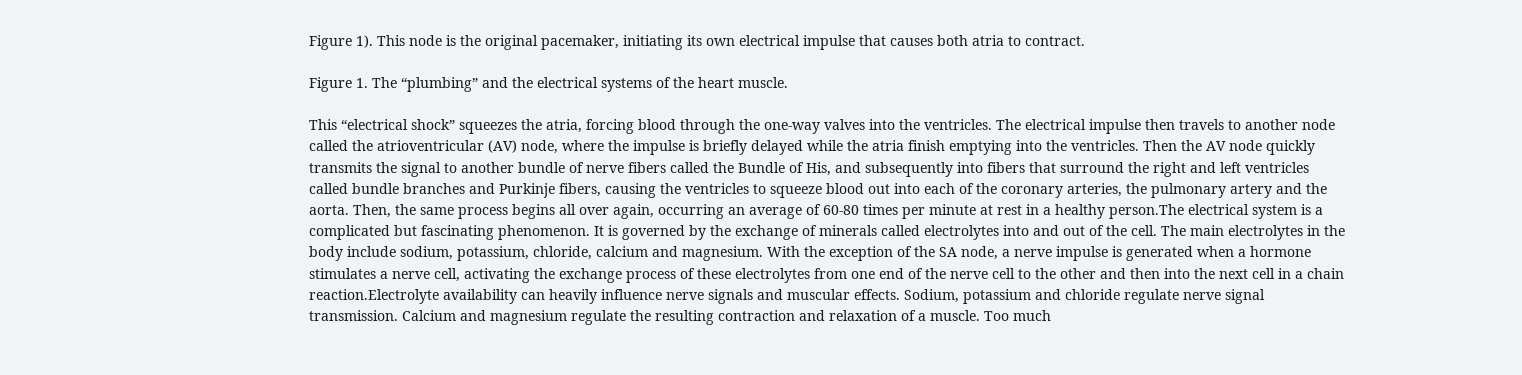Figure 1). This node is the original pacemaker, initiating its own electrical impulse that causes both atria to contract.

Figure 1. The “plumbing” and the electrical systems of the heart muscle.

This “electrical shock” squeezes the atria, forcing blood through the one-way valves into the ventricles. The electrical impulse then travels to another node called the atrioventricular (AV) node, where the impulse is briefly delayed while the atria finish emptying into the ventricles. Then the AV node quickly transmits the signal to another bundle of nerve fibers called the Bundle of His, and subsequently into fibers that surround the right and left ventricles called bundle branches and Purkinje fibers, causing the ventricles to squeeze blood out into each of the coronary arteries, the pulmonary artery and the aorta. Then, the same process begins all over again, occurring an average of 60-80 times per minute at rest in a healthy person.The electrical system is a complicated but fascinating phenomenon. It is governed by the exchange of minerals called electrolytes into and out of the cell. The main electrolytes in the body include sodium, potassium, chloride, calcium and magnesium. With the exception of the SA node, a nerve impulse is generated when a hormone stimulates a nerve cell, activating the exchange process of these electrolytes from one end of the nerve cell to the other and then into the next cell in a chain reaction.Electrolyte availability can heavily influence nerve signals and muscular effects. Sodium, potassium and chloride regulate nerve signal transmission. Calcium and magnesium regulate the resulting contraction and relaxation of a muscle. Too much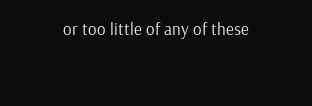or too little of any of these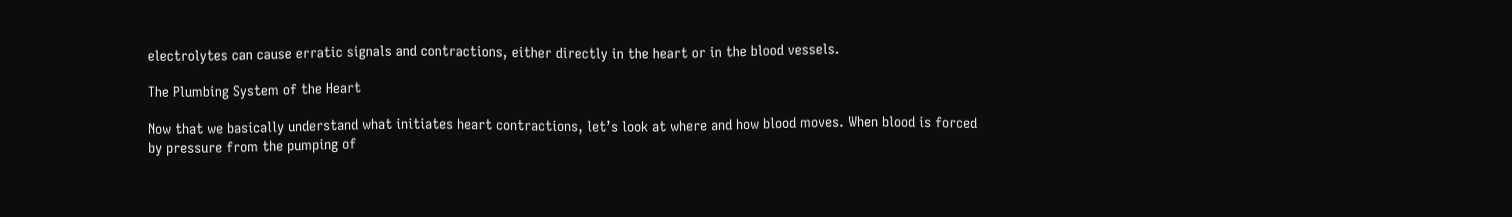electrolytes can cause erratic signals and contractions, either directly in the heart or in the blood vessels.

The Plumbing System of the Heart

Now that we basically understand what initiates heart contractions, let’s look at where and how blood moves. When blood is forced by pressure from the pumping of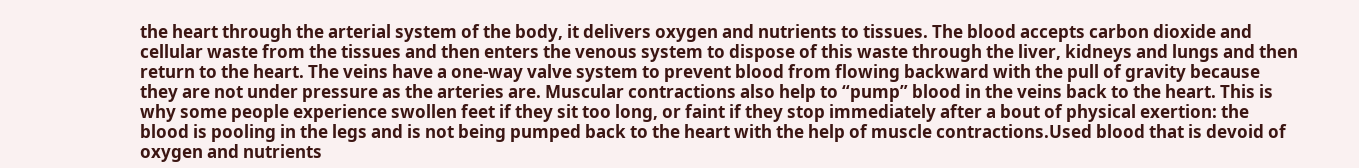the heart through the arterial system of the body, it delivers oxygen and nutrients to tissues. The blood accepts carbon dioxide and cellular waste from the tissues and then enters the venous system to dispose of this waste through the liver, kidneys and lungs and then return to the heart. The veins have a one-way valve system to prevent blood from flowing backward with the pull of gravity because they are not under pressure as the arteries are. Muscular contractions also help to “pump” blood in the veins back to the heart. This is why some people experience swollen feet if they sit too long, or faint if they stop immediately after a bout of physical exertion: the blood is pooling in the legs and is not being pumped back to the heart with the help of muscle contractions.Used blood that is devoid of oxygen and nutrients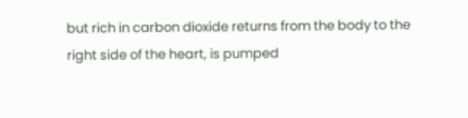but rich in carbon dioxide returns from the body to the right side of the heart, is pumped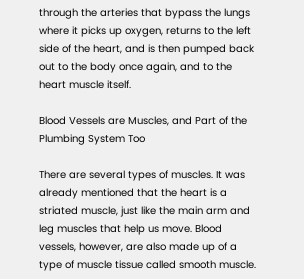through the arteries that bypass the lungs where it picks up oxygen, returns to the left side of the heart, and is then pumped back out to the body once again, and to the heart muscle itself.

Blood Vessels are Muscles, and Part of the Plumbing System Too

There are several types of muscles. It was already mentioned that the heart is a striated muscle, just like the main arm and leg muscles that help us move. Blood vessels, however, are also made up of a type of muscle tissue called smooth muscle.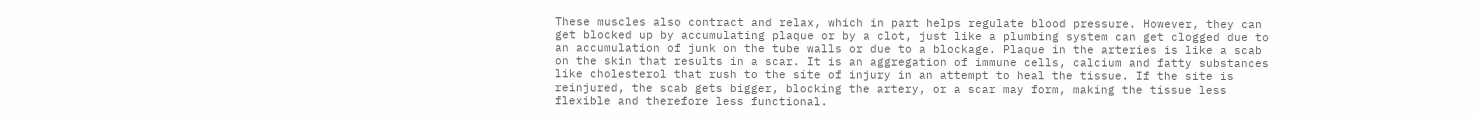These muscles also contract and relax, which in part helps regulate blood pressure. However, they can get blocked up by accumulating plaque or by a clot, just like a plumbing system can get clogged due to an accumulation of junk on the tube walls or due to a blockage. Plaque in the arteries is like a scab on the skin that results in a scar. It is an aggregation of immune cells, calcium and fatty substances like cholesterol that rush to the site of injury in an attempt to heal the tissue. If the site is reinjured, the scab gets bigger, blocking the artery, or a scar may form, making the tissue less flexible and therefore less functional.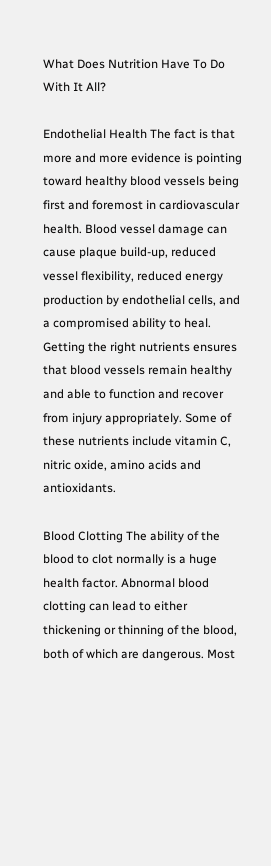What Does Nutrition Have To Do With It All?

Endothelial Health The fact is that more and more evidence is pointing toward healthy blood vessels being first and foremost in cardiovascular health. Blood vessel damage can cause plaque build-up, reduced vessel flexibility, reduced energy production by endothelial cells, and a compromised ability to heal. Getting the right nutrients ensures that blood vessels remain healthy and able to function and recover from injury appropriately. Some of these nutrients include vitamin C, nitric oxide, amino acids and antioxidants.

Blood Clotting The ability of the blood to clot normally is a huge health factor. Abnormal blood clotting can lead to either thickening or thinning of the blood, both of which are dangerous. Most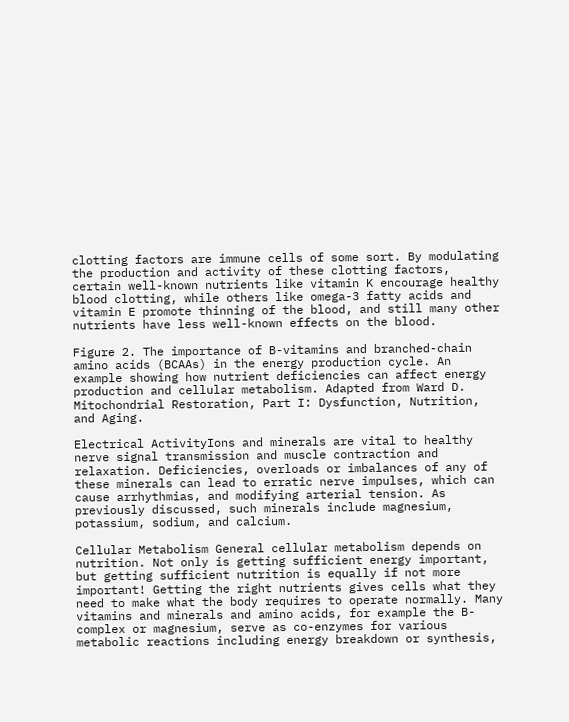clotting factors are immune cells of some sort. By modulating the production and activity of these clotting factors, certain well-known nutrients like vitamin K encourage healthy blood clotting, while others like omega-3 fatty acids and vitamin E promote thinning of the blood, and still many other nutrients have less well-known effects on the blood.

Figure 2. The importance of B-vitamins and branched-chain amino acids (BCAAs) in the energy production cycle. An example showing how nutrient deficiencies can affect energy production and cellular metabolism. Adapted from Ward D. Mitochondrial Restoration, Part I: Dysfunction, Nutrition, and Aging.

Electrical ActivityIons and minerals are vital to healthy nerve signal transmission and muscle contraction and relaxation. Deficiencies, overloads or imbalances of any of these minerals can lead to erratic nerve impulses, which can cause arrhythmias, and modifying arterial tension. As previously discussed, such minerals include magnesium, potassium, sodium, and calcium.

Cellular Metabolism General cellular metabolism depends on nutrition. Not only is getting sufficient energy important, but getting sufficient nutrition is equally if not more important! Getting the right nutrients gives cells what they need to make what the body requires to operate normally. Many vitamins and minerals and amino acids, for example the B-complex or magnesium, serve as co-enzymes for various metabolic reactions including energy breakdown or synthesis,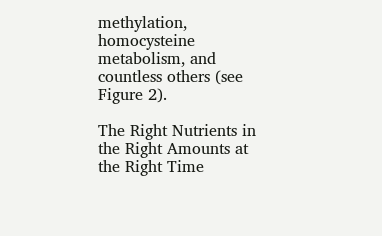methylation, homocysteine metabolism, and countless others (see Figure 2).

The Right Nutrients in the Right Amounts at the Right Time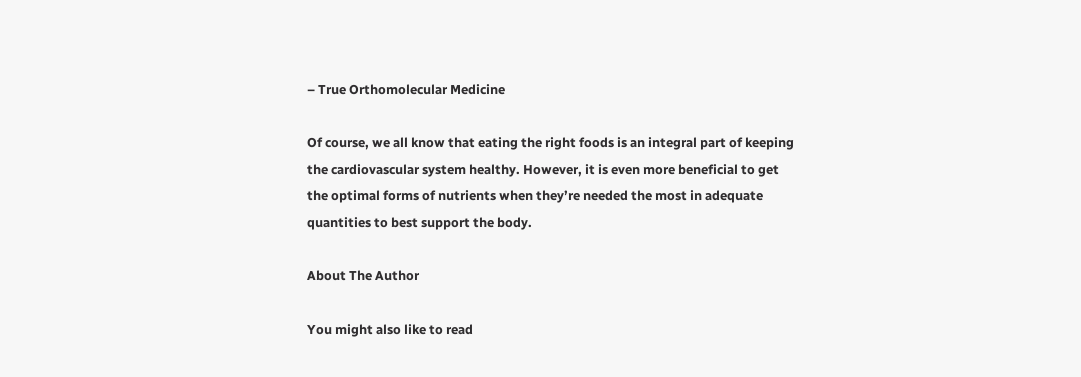– True Orthomolecular Medicine

Of course, we all know that eating the right foods is an integral part of keeping the cardiovascular system healthy. However, it is even more beneficial to get the optimal forms of nutrients when they’re needed the most in adequate quantities to best support the body.

About The Author

You might also like to read